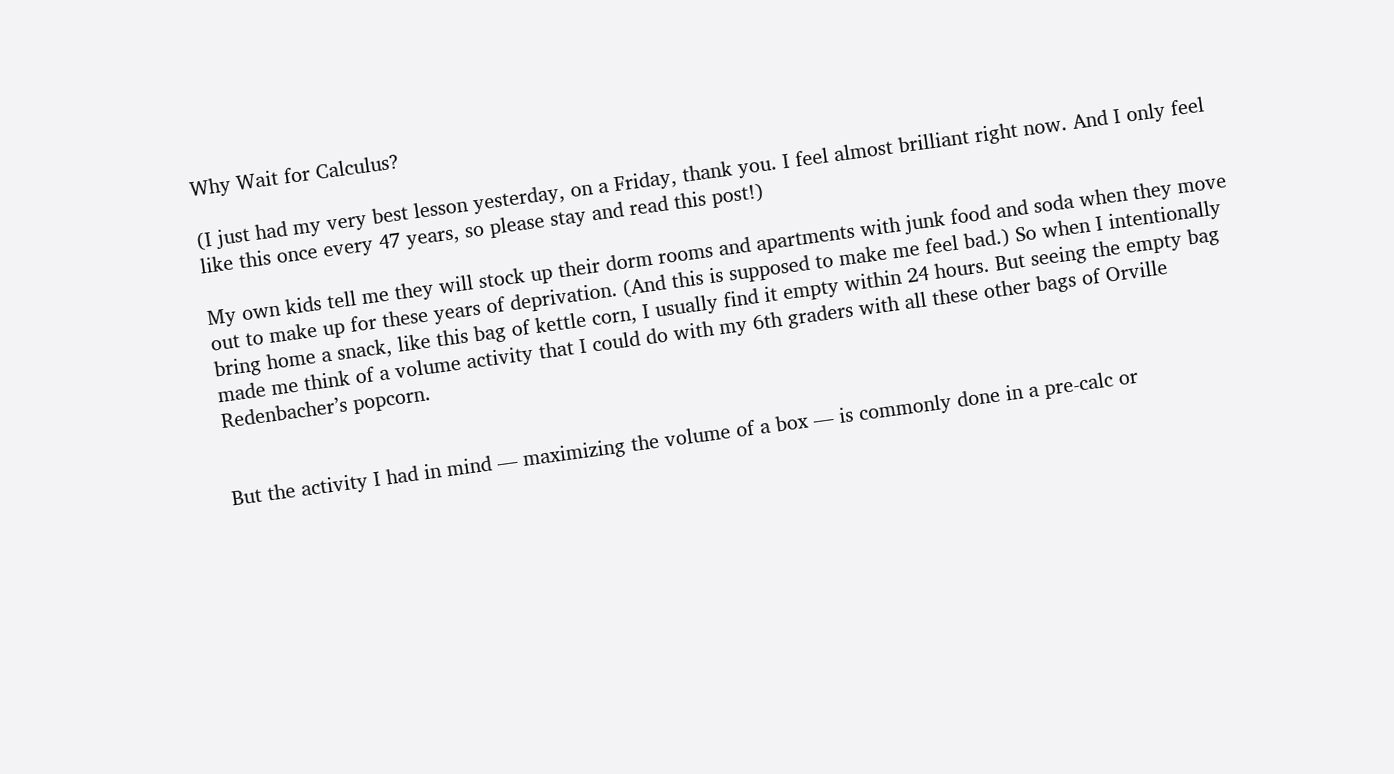Why Wait for Calculus?

(I just had my very best lesson yesterday, on a Friday, thank you. I feel almost brilliant right now. And I only feel like this once every 47 years, so please stay and read this post!)

My own kids tell me they will stock up their dorm rooms and apartments with junk food and soda when they move out to make up for these years of deprivation. (And this is supposed to make me feel bad.) So when I intentionally bring home a snack, like this bag of kettle corn, I usually find it empty within 24 hours. But seeing the empty bag made me think of a volume activity that I could do with my 6th graders with all these other bags of Orville Redenbacher’s popcorn.


But the activity I had in mind — maximizing the volume of a box — is commonly done in a pre-calc or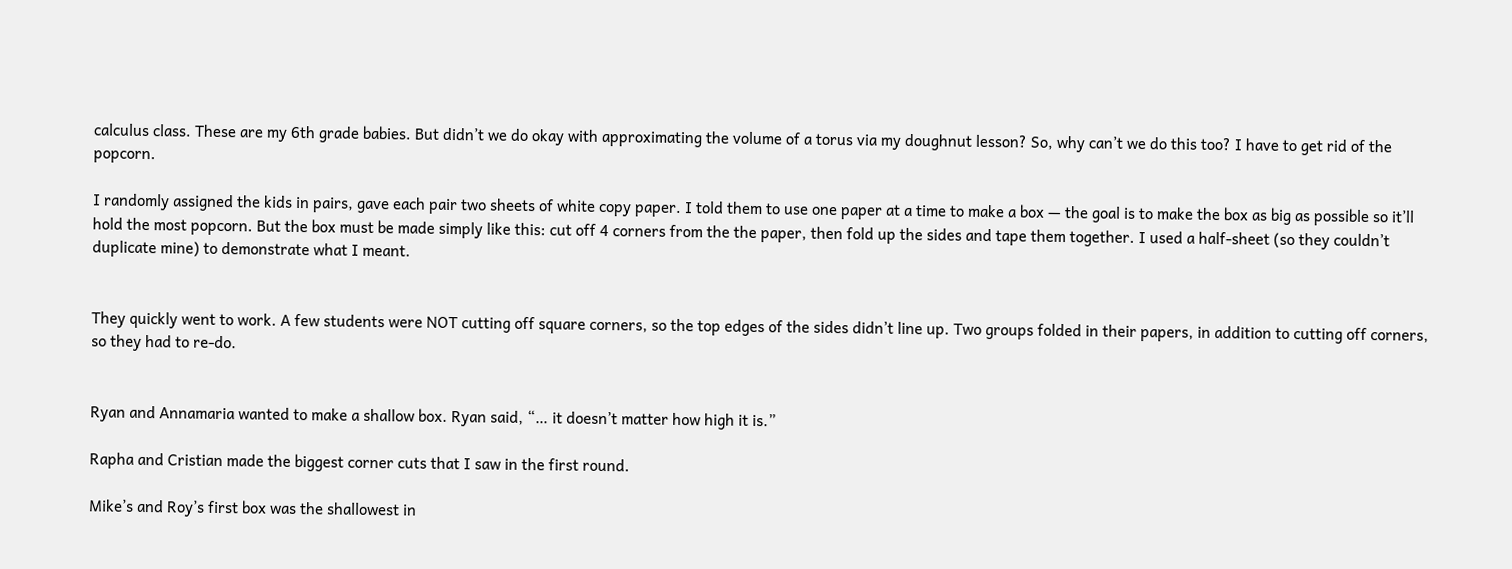calculus class. These are my 6th grade babies. But didn’t we do okay with approximating the volume of a torus via my doughnut lesson? So, why can’t we do this too? I have to get rid of the popcorn.

I randomly assigned the kids in pairs, gave each pair two sheets of white copy paper. I told them to use one paper at a time to make a box — the goal is to make the box as big as possible so it’ll hold the most popcorn. But the box must be made simply like this: cut off 4 corners from the the paper, then fold up the sides and tape them together. I used a half-sheet (so they couldn’t duplicate mine) to demonstrate what I meant.


They quickly went to work. A few students were NOT cutting off square corners, so the top edges of the sides didn’t line up. Two groups folded in their papers, in addition to cutting off corners, so they had to re-do.


Ryan and Annamaria wanted to make a shallow box. Ryan said, “… it doesn’t matter how high it is.”

Rapha and Cristian made the biggest corner cuts that I saw in the first round.

Mike’s and Roy’s first box was the shallowest in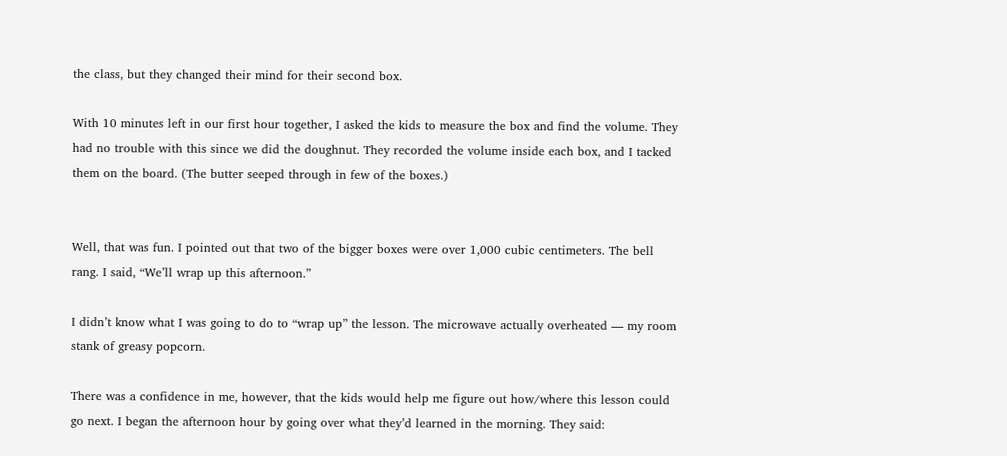the class, but they changed their mind for their second box.

With 10 minutes left in our first hour together, I asked the kids to measure the box and find the volume. They had no trouble with this since we did the doughnut. They recorded the volume inside each box, and I tacked them on the board. (The butter seeped through in few of the boxes.)


Well, that was fun. I pointed out that two of the bigger boxes were over 1,000 cubic centimeters. The bell rang. I said, “We’ll wrap up this afternoon.”

I didn’t know what I was going to do to “wrap up” the lesson. The microwave actually overheated — my room stank of greasy popcorn.

There was a confidence in me, however, that the kids would help me figure out how/where this lesson could go next. I began the afternoon hour by going over what they’d learned in the morning. They said: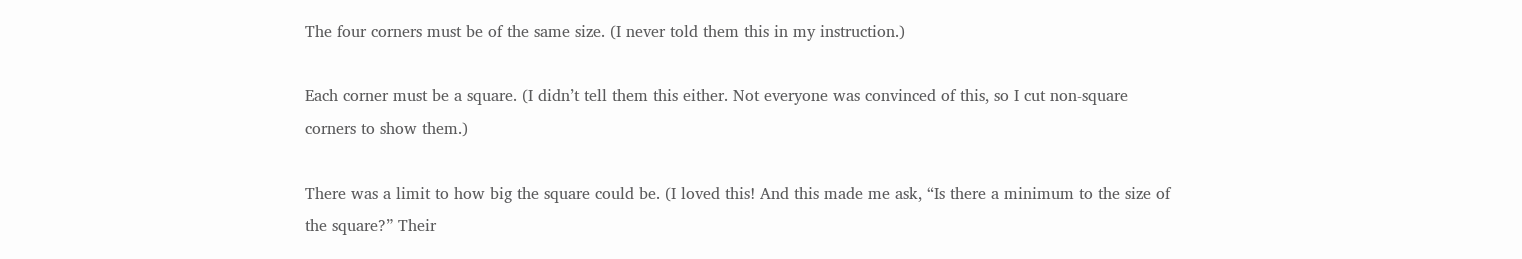The four corners must be of the same size. (I never told them this in my instruction.)

Each corner must be a square. (I didn’t tell them this either. Not everyone was convinced of this, so I cut non-square corners to show them.)

There was a limit to how big the square could be. (I loved this! And this made me ask, “Is there a minimum to the size of the square?” Their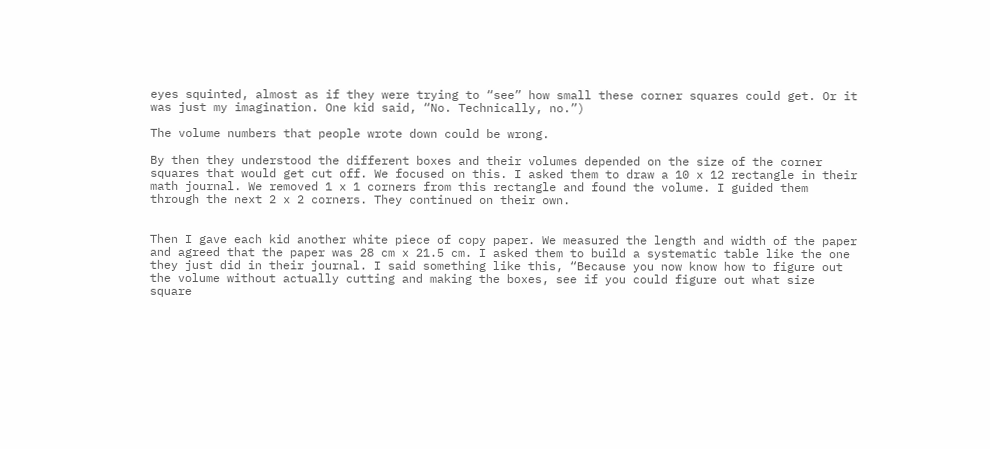eyes squinted, almost as if they were trying to “see” how small these corner squares could get. Or it was just my imagination. One kid said, “No. Technically, no.”)

The volume numbers that people wrote down could be wrong.

By then they understood the different boxes and their volumes depended on the size of the corner squares that would get cut off. We focused on this. I asked them to draw a 10 x 12 rectangle in their math journal. We removed 1 x 1 corners from this rectangle and found the volume. I guided them through the next 2 x 2 corners. They continued on their own.


Then I gave each kid another white piece of copy paper. We measured the length and width of the paper and agreed that the paper was 28 cm x 21.5 cm. I asked them to build a systematic table like the one they just did in their journal. I said something like this, “Because you now know how to figure out the volume without actually cutting and making the boxes, see if you could figure out what size square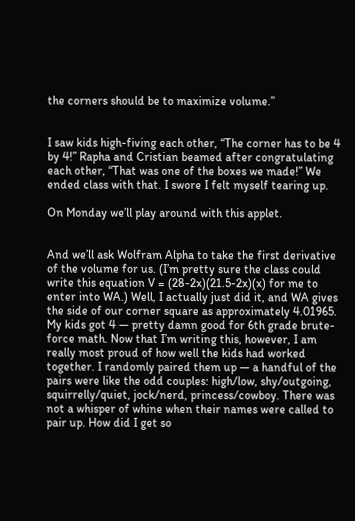the corners should be to maximize volume.”


I saw kids high-fiving each other, “The corner has to be 4 by 4!” Rapha and Cristian beamed after congratulating each other, “That was one of the boxes we made!” We ended class with that. I swore I felt myself tearing up.

On Monday we’ll play around with this applet.


And we’ll ask Wolfram Alpha to take the first derivative of the volume for us. (I’m pretty sure the class could write this equation V = (28-2x)(21.5-2x)(x) for me to enter into WA.) Well, I actually just did it, and WA gives the side of our corner square as approximately 4.01965. My kids got 4 — pretty damn good for 6th grade brute-force math. Now that I’m writing this, however, I am really most proud of how well the kids had worked together. I randomly paired them up — a handful of the pairs were like the odd couples: high/low, shy/outgoing, squirrelly/quiet, jock/nerd, princess/cowboy. There was not a whisper of whine when their names were called to pair up. How did I get so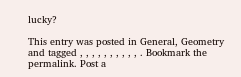lucky?

This entry was posted in General, Geometry and tagged , , , , , , , , , , . Bookmark the permalink. Post a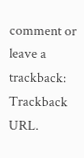comment or leave a trackback: Trackback URL.